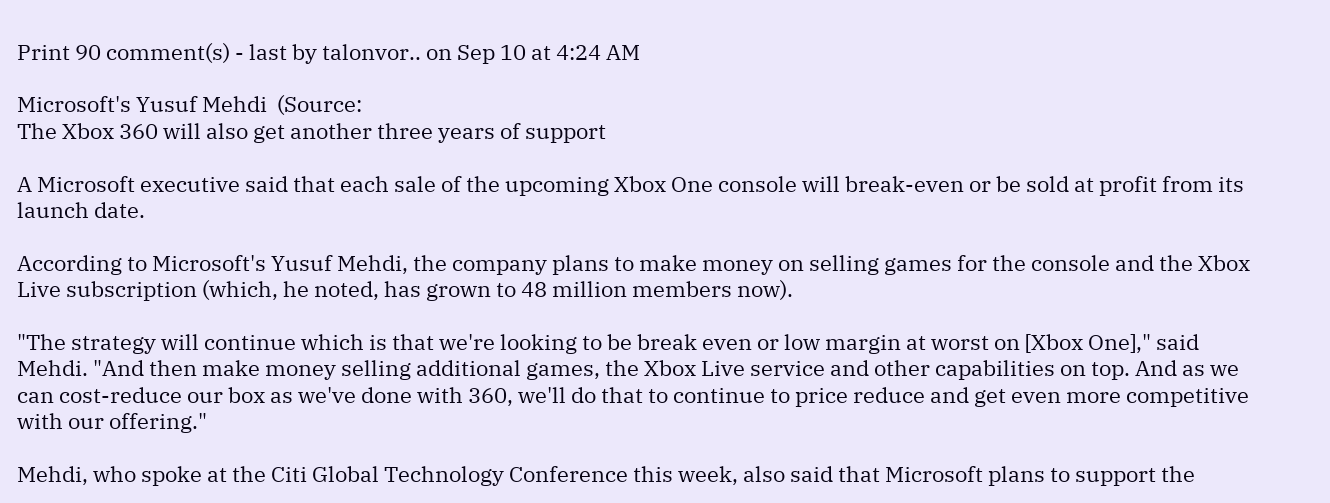Print 90 comment(s) - last by talonvor.. on Sep 10 at 4:24 AM

Microsoft's Yusuf Mehdi  (Source:
The Xbox 360 will also get another three years of support

A Microsoft executive said that each sale of the upcoming Xbox One console will break-even or be sold at profit from its launch date.

According to Microsoft's Yusuf Mehdi, the company plans to make money on selling games for the console and the Xbox Live subscription (which, he noted, has grown to 48 million members now).

"The strategy will continue which is that we're looking to be break even or low margin at worst on [Xbox One]," said Mehdi. "And then make money selling additional games, the Xbox Live service and other capabilities on top. And as we can cost-reduce our box as we've done with 360, we'll do that to continue to price reduce and get even more competitive with our offering."

Mehdi, who spoke at the Citi Global Technology Conference this week, also said that Microsoft plans to support the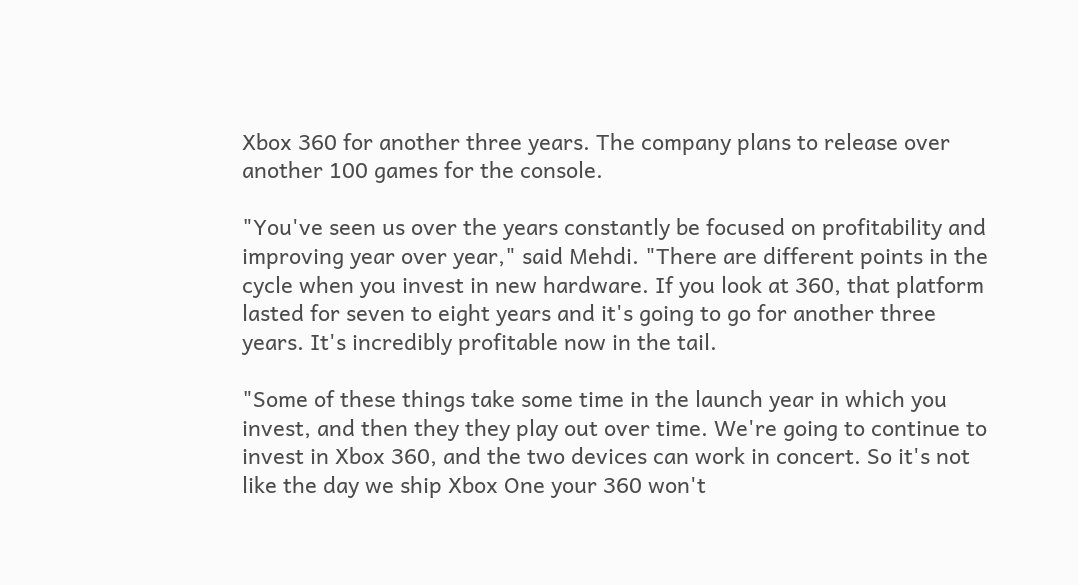Xbox 360 for another three years. The company plans to release over another 100 games for the console.

"You've seen us over the years constantly be focused on profitability and improving year over year," said Mehdi. "There are different points in the cycle when you invest in new hardware. If you look at 360, that platform lasted for seven to eight years and it's going to go for another three years. It's incredibly profitable now in the tail.

"Some of these things take some time in the launch year in which you invest, and then they they play out over time. We're going to continue to invest in Xbox 360, and the two devices can work in concert. So it's not like the day we ship Xbox One your 360 won't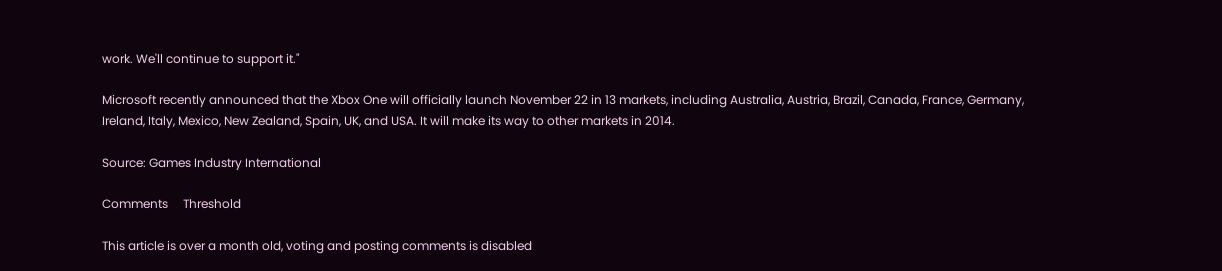work. We'll continue to support it."

Microsoft recently announced that the Xbox One will officially launch November 22 in 13 markets, including Australia, Austria, Brazil, Canada, France, Germany, Ireland, Italy, Mexico, New Zealand, Spain, UK, and USA. It will make its way to other markets in 2014.

Source: Games Industry International

Comments     Threshold

This article is over a month old, voting and posting comments is disabled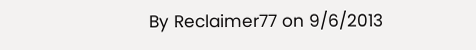By Reclaimer77 on 9/6/2013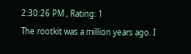2:30:26 PM , Rating: 1
The rootkit was a million years ago. I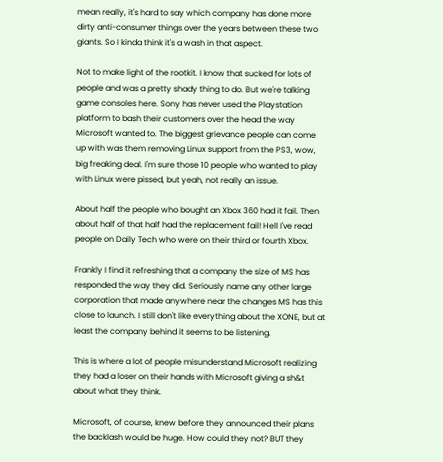mean really, it's hard to say which company has done more dirty anti-consumer things over the years between these two giants. So I kinda think it's a wash in that aspect.

Not to make light of the rootkit. I know that sucked for lots of people and was a pretty shady thing to do. But we're talking game consoles here. Sony has never used the Playstation platform to bash their customers over the head the way Microsoft wanted to. The biggest grievance people can come up with was them removing Linux support from the PS3, wow, big freaking deal. I'm sure those 10 people who wanted to play with Linux were pissed, but yeah, not really an issue.

About half the people who bought an Xbox 360 had it fail. Then about half of that half had the replacement fail! Hell I've read people on Daily Tech who were on their third or fourth Xbox.

Frankly I find it refreshing that a company the size of MS has responded the way they did. Seriously name any other large corporation that made anywhere near the changes MS has this close to launch. I still don't like everything about the XONE, but at least the company behind it seems to be listening.

This is where a lot of people misunderstand Microsoft realizing they had a loser on their hands with Microsoft giving a sh&t about what they think.

Microsoft, of course, knew before they announced their plans the backlash would be huge. How could they not? BUT they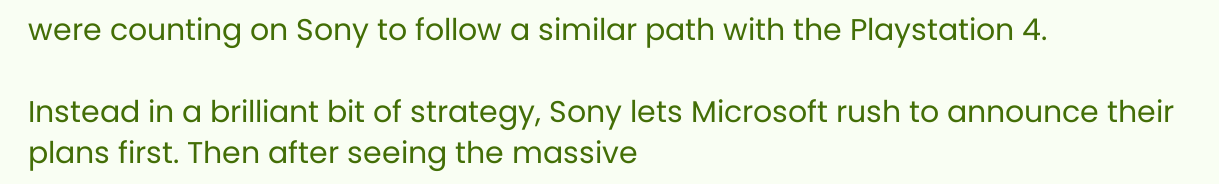were counting on Sony to follow a similar path with the Playstation 4.

Instead in a brilliant bit of strategy, Sony lets Microsoft rush to announce their plans first. Then after seeing the massive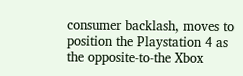consumer backlash, moves to position the Playstation 4 as the opposite-to-the Xbox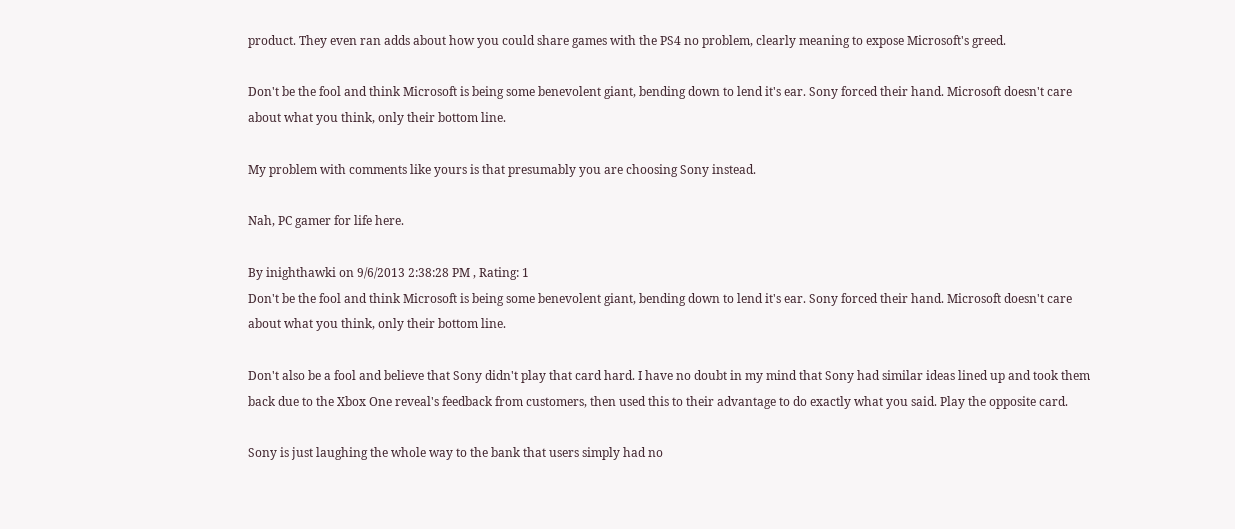product. They even ran adds about how you could share games with the PS4 no problem, clearly meaning to expose Microsoft's greed.

Don't be the fool and think Microsoft is being some benevolent giant, bending down to lend it's ear. Sony forced their hand. Microsoft doesn't care about what you think, only their bottom line.

My problem with comments like yours is that presumably you are choosing Sony instead.

Nah, PC gamer for life here.

By inighthawki on 9/6/2013 2:38:28 PM , Rating: 1
Don't be the fool and think Microsoft is being some benevolent giant, bending down to lend it's ear. Sony forced their hand. Microsoft doesn't care about what you think, only their bottom line.

Don't also be a fool and believe that Sony didn't play that card hard. I have no doubt in my mind that Sony had similar ideas lined up and took them back due to the Xbox One reveal's feedback from customers, then used this to their advantage to do exactly what you said. Play the opposite card.

Sony is just laughing the whole way to the bank that users simply had no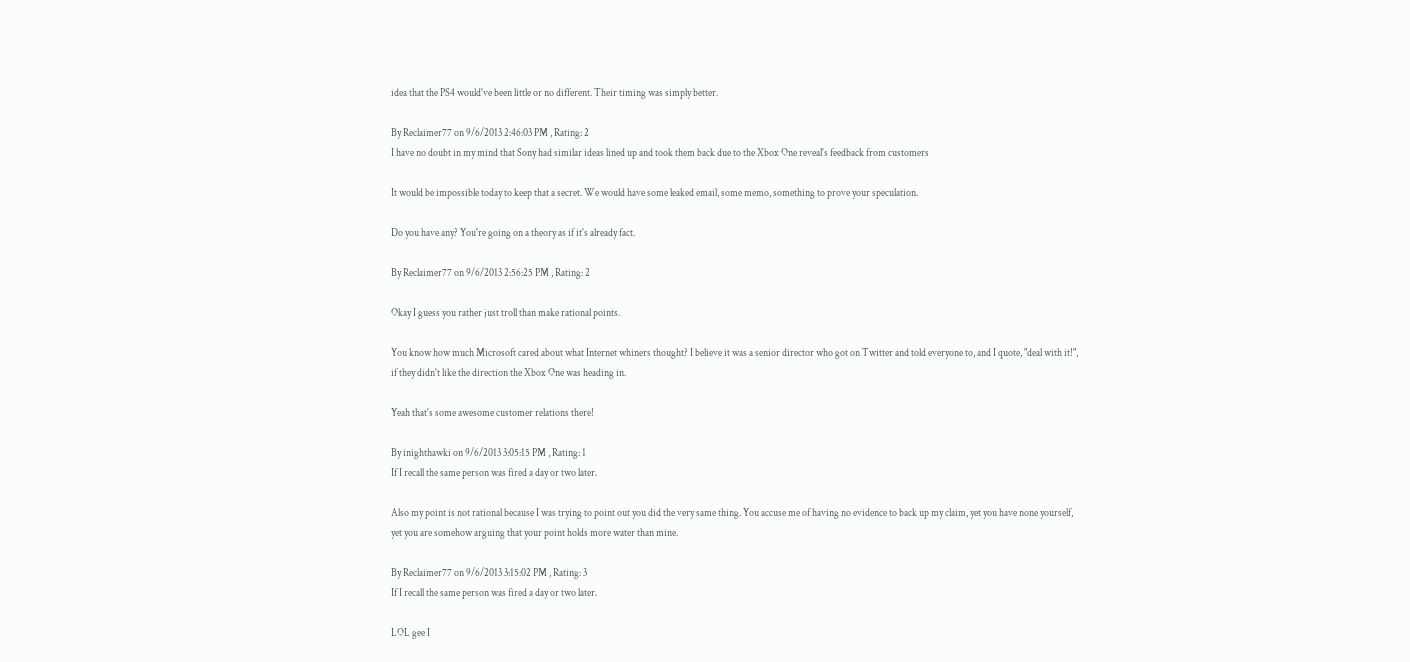idea that the PS4 would've been little or no different. Their timing was simply better.

By Reclaimer77 on 9/6/2013 2:46:03 PM , Rating: 2
I have no doubt in my mind that Sony had similar ideas lined up and took them back due to the Xbox One reveal's feedback from customers

It would be impossible today to keep that a secret. We would have some leaked email, some memo, something to prove your speculation.

Do you have any? You're going on a theory as if it's already fact.

By Reclaimer77 on 9/6/2013 2:56:25 PM , Rating: 2

Okay I guess you rather just troll than make rational points.

You know how much Microsoft cared about what Internet whiners thought? I believe it was a senior director who got on Twitter and told everyone to, and I quote, "deal with it!", if they didn't like the direction the Xbox One was heading in.

Yeah that's some awesome customer relations there!

By inighthawki on 9/6/2013 3:05:15 PM , Rating: 1
If I recall the same person was fired a day or two later.

Also my point is not rational because I was trying to point out you did the very same thing. You accuse me of having no evidence to back up my claim, yet you have none yourself, yet you are somehow arguing that your point holds more water than mine.

By Reclaimer77 on 9/6/2013 3:15:02 PM , Rating: 3
If I recall the same person was fired a day or two later.

LOL gee I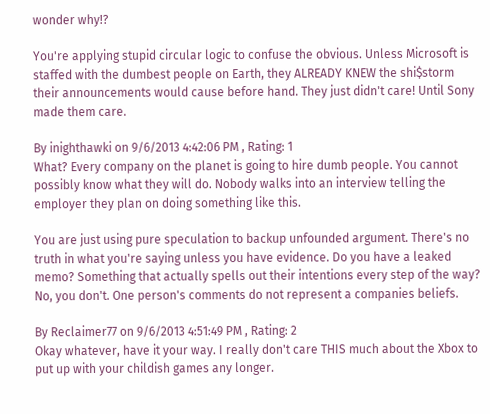wonder why!?

You're applying stupid circular logic to confuse the obvious. Unless Microsoft is staffed with the dumbest people on Earth, they ALREADY KNEW the shi$storm their announcements would cause before hand. They just didn't care! Until Sony made them care.

By inighthawki on 9/6/2013 4:42:06 PM , Rating: 1
What? Every company on the planet is going to hire dumb people. You cannot possibly know what they will do. Nobody walks into an interview telling the employer they plan on doing something like this.

You are just using pure speculation to backup unfounded argument. There's no truth in what you're saying unless you have evidence. Do you have a leaked memo? Something that actually spells out their intentions every step of the way? No, you don't. One person's comments do not represent a companies beliefs.

By Reclaimer77 on 9/6/2013 4:51:49 PM , Rating: 2
Okay whatever, have it your way. I really don't care THIS much about the Xbox to put up with your childish games any longer.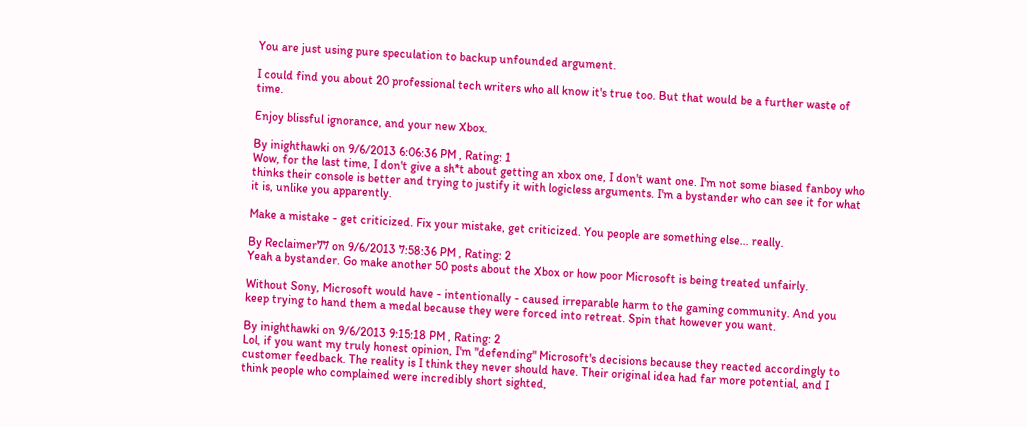You are just using pure speculation to backup unfounded argument.

I could find you about 20 professional tech writers who all know it's true too. But that would be a further waste of time.

Enjoy blissful ignorance, and your new Xbox.

By inighthawki on 9/6/2013 6:06:36 PM , Rating: 1
Wow, for the last time, I don't give a sh*t about getting an xbox one, I don't want one. I'm not some biased fanboy who thinks their console is better and trying to justify it with logicless arguments. I'm a bystander who can see it for what it is, unlike you apparently.

Make a mistake - get criticized. Fix your mistake, get criticized. You people are something else... really.

By Reclaimer77 on 9/6/2013 7:58:36 PM , Rating: 2
Yeah a bystander. Go make another 50 posts about the Xbox or how poor Microsoft is being treated unfairly.

Without Sony, Microsoft would have - intentionally - caused irreparable harm to the gaming community. And you keep trying to hand them a medal because they were forced into retreat. Spin that however you want.

By inighthawki on 9/6/2013 9:15:18 PM , Rating: 2
Lol, if you want my truly honest opinion, I'm "defending" Microsoft's decisions because they reacted accordingly to customer feedback. The reality is I think they never should have. Their original idea had far more potential, and I think people who complained were incredibly short sighted,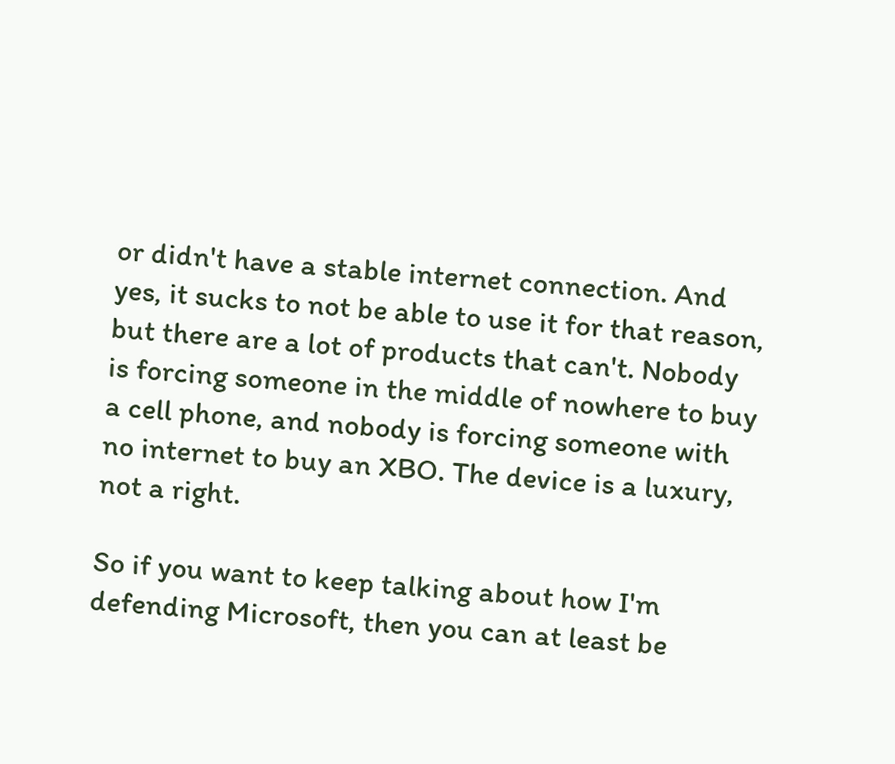or didn't have a stable internet connection. And yes, it sucks to not be able to use it for that reason, but there are a lot of products that can't. Nobody is forcing someone in the middle of nowhere to buy a cell phone, and nobody is forcing someone with no internet to buy an XBO. The device is a luxury, not a right.

So if you want to keep talking about how I'm defending Microsoft, then you can at least be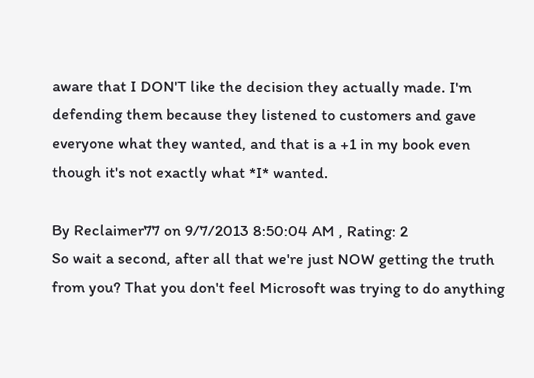aware that I DON'T like the decision they actually made. I'm defending them because they listened to customers and gave everyone what they wanted, and that is a +1 in my book even though it's not exactly what *I* wanted.

By Reclaimer77 on 9/7/2013 8:50:04 AM , Rating: 2
So wait a second, after all that we're just NOW getting the truth from you? That you don't feel Microsoft was trying to do anything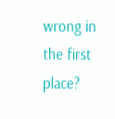wrong in the first place?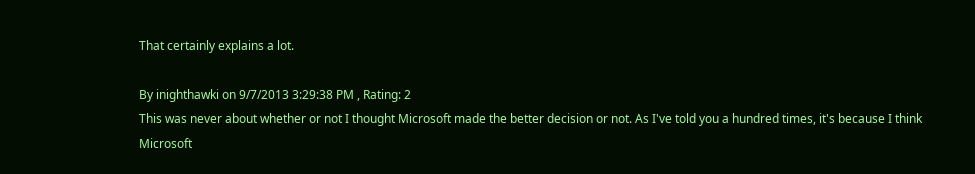That certainly explains a lot.

By inighthawki on 9/7/2013 3:29:38 PM , Rating: 2
This was never about whether or not I thought Microsoft made the better decision or not. As I've told you a hundred times, it's because I think Microsoft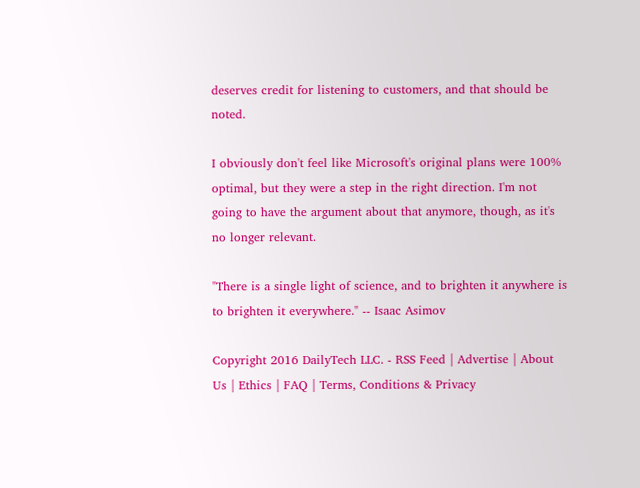deserves credit for listening to customers, and that should be noted.

I obviously don't feel like Microsoft's original plans were 100% optimal, but they were a step in the right direction. I'm not going to have the argument about that anymore, though, as it's no longer relevant.

"There is a single light of science, and to brighten it anywhere is to brighten it everywhere." -- Isaac Asimov

Copyright 2016 DailyTech LLC. - RSS Feed | Advertise | About Us | Ethics | FAQ | Terms, Conditions & Privacy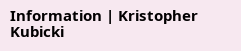Information | Kristopher Kubicki